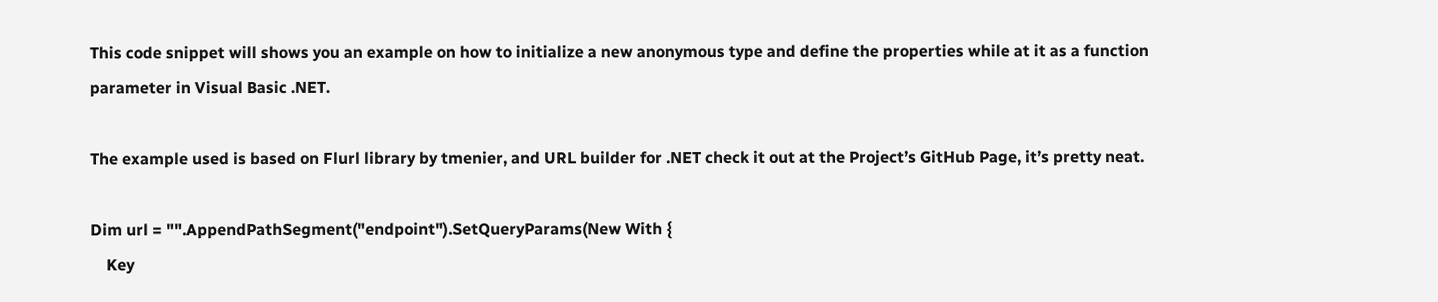This code snippet will shows you an example on how to initialize a new anonymous type and define the properties while at it as a function parameter in Visual Basic .NET.

The example used is based on Flurl library by tmenier, and URL builder for .NET check it out at the Project’s GitHub Page, it’s pretty neat.

Dim url = "".AppendPathSegment("endpoint").SetQueryParams(New With {
    Key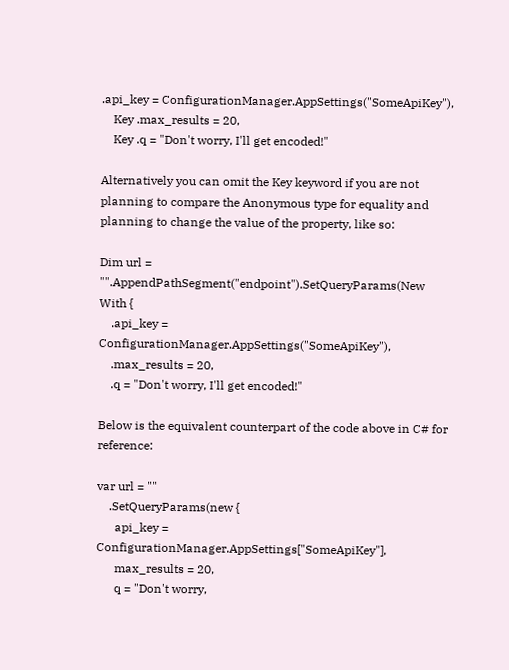.api_key = ConfigurationManager.AppSettings("SomeApiKey"),
    Key .max_results = 20,
    Key .q = "Don't worry, I'll get encoded!"

Alternatively you can omit the Key keyword if you are not planning to compare the Anonymous type for equality and planning to change the value of the property, like so:

Dim url = "".AppendPathSegment("endpoint").SetQueryParams(New With {
    .api_key = ConfigurationManager.AppSettings("SomeApiKey"),
    .max_results = 20,
    .q = "Don't worry, I'll get encoded!"

Below is the equivalent counterpart of the code above in C# for reference:

var url = ""
    .SetQueryParams(new {
      api_key = ConfigurationManager.AppSettings["SomeApiKey"],
      max_results = 20,
      q = "Don't worry,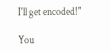I'll get encoded!"

You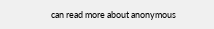can read more about anonymous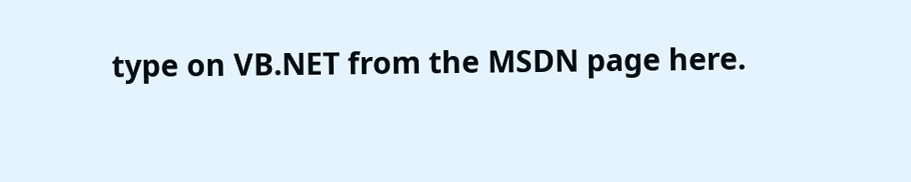type on VB.NET from the MSDN page here.